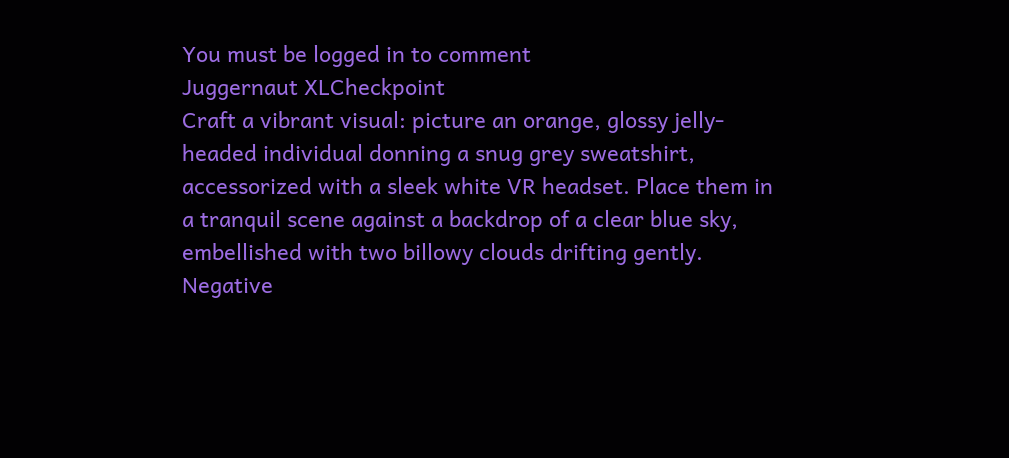You must be logged in to comment
Juggernaut XLCheckpoint
Craft a vibrant visual: picture an orange, glossy jelly-headed individual donning a snug grey sweatshirt, accessorized with a sleek white VR headset. Place them in a tranquil scene against a backdrop of a clear blue sky, embellished with two billowy clouds drifting gently.
Negative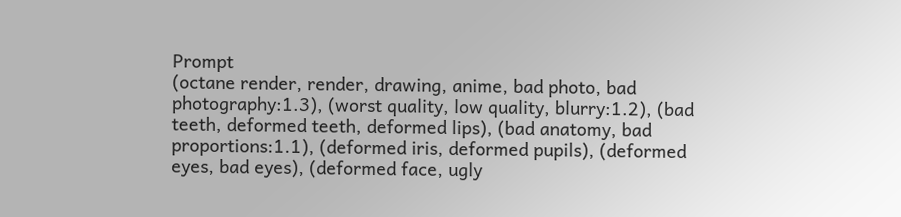Prompt
(octane render, render, drawing, anime, bad photo, bad photography:1.3), (worst quality, low quality, blurry:1.2), (bad teeth, deformed teeth, deformed lips), (bad anatomy, bad proportions:1.1), (deformed iris, deformed pupils), (deformed eyes, bad eyes), (deformed face, ugly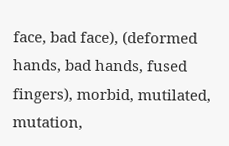face, bad face), (deformed hands, bad hands, fused fingers), morbid, mutilated, mutation,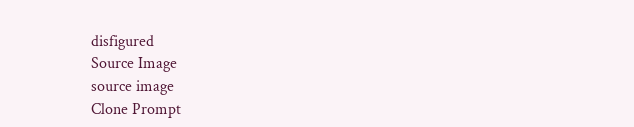disfigured
Source Image
source image
Clone Prompt